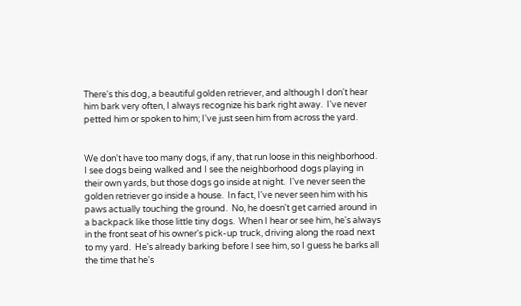There's this dog, a beautiful golden retriever, and although I don't hear him bark very often, I always recognize his bark right away.  I've never petted him or spoken to him; I've just seen him from across the yard.


We don't have too many dogs, if any, that run loose in this neighborhood.  I see dogs being walked and I see the neighborhood dogs playing in their own yards, but those dogs go inside at night.  I've never seen the golden retriever go inside a house.  In fact, I've never seen him with his paws actually touching the ground.  No, he doesn't get carried around in a backpack like those little tiny dogs.  When I hear or see him, he's always in the front seat of his owner's pick-up truck, driving along the road next to my yard.  He's already barking before I see him, so I guess he barks all the time that he's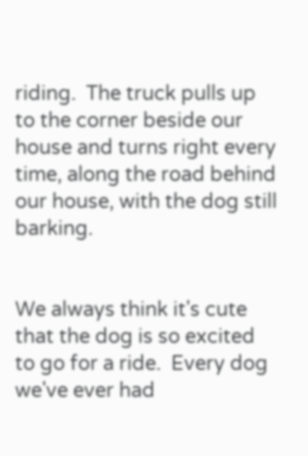riding.  The truck pulls up to the corner beside our house and turns right every time, along the road behind our house, with the dog still barking.


We always think it's cute that the dog is so excited to go for a ride.  Every dog we've ever had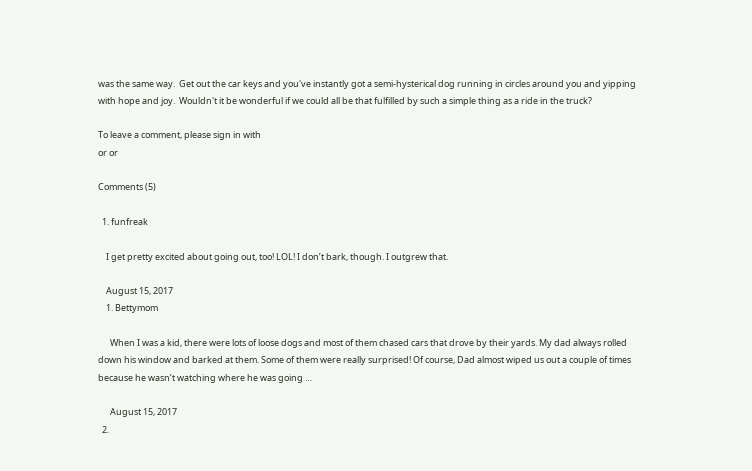was the same way.  Get out the car keys and you've instantly got a semi-hysterical dog running in circles around you and yipping with hope and joy.  Wouldn't it be wonderful if we could all be that fulfilled by such a simple thing as a ride in the truck?

To leave a comment, please sign in with
or or

Comments (5)

  1. funfreak

    I get pretty excited about going out, too! LOL! I don’t bark, though. I outgrew that.

    August 15, 2017
    1. Bettymom

      When I was a kid, there were lots of loose dogs and most of them chased cars that drove by their yards. My dad always rolled down his window and barked at them. Some of them were really surprised! Of course, Dad almost wiped us out a couple of times because he wasn’t watching where he was going …

      August 15, 2017
  2.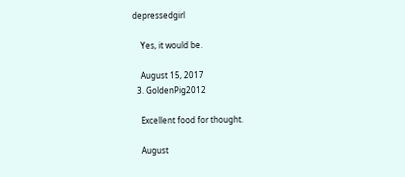depressedgirl

    Yes, it would be.

    August 15, 2017
  3. GoldenPig2012

    Excellent food for thought.

    August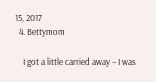15, 2017
  4. Bettymom

    I got a little carried away – I was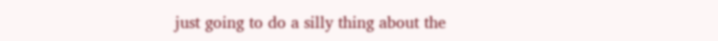just going to do a silly thing about the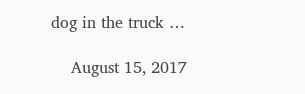dog in the truck …

    August 15, 2017